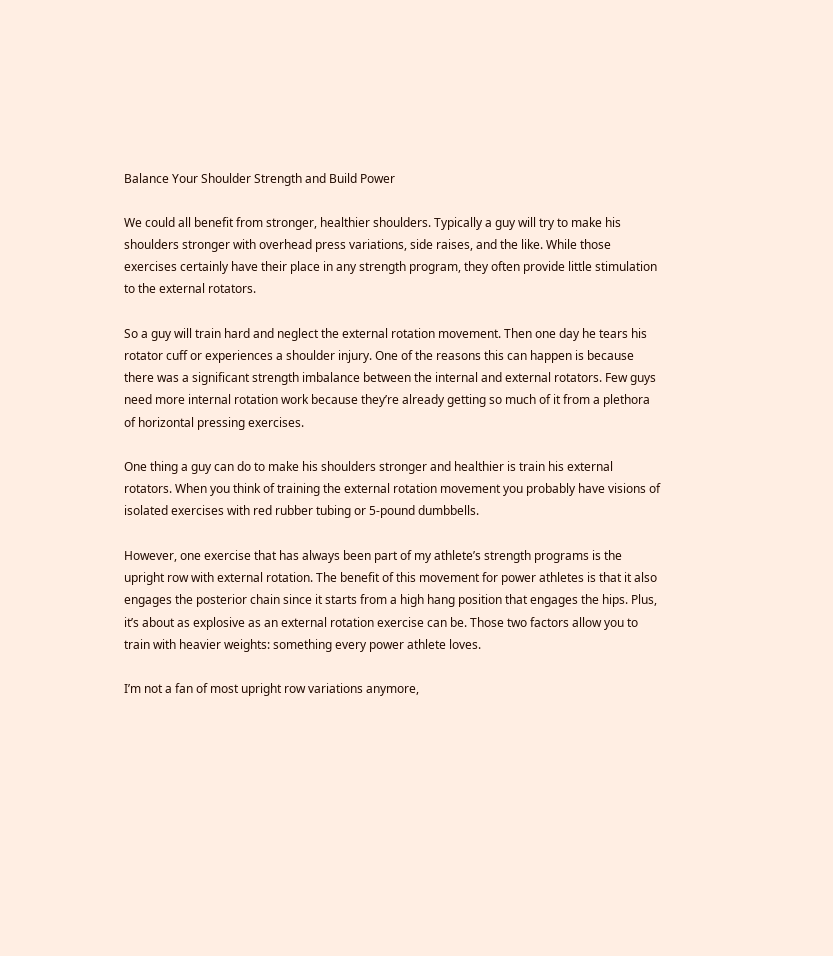Balance Your Shoulder Strength and Build Power

We could all benefit from stronger, healthier shoulders. Typically a guy will try to make his shoulders stronger with overhead press variations, side raises, and the like. While those exercises certainly have their place in any strength program, they often provide little stimulation to the external rotators.

So a guy will train hard and neglect the external rotation movement. Then one day he tears his rotator cuff or experiences a shoulder injury. One of the reasons this can happen is because there was a significant strength imbalance between the internal and external rotators. Few guys need more internal rotation work because they’re already getting so much of it from a plethora of horizontal pressing exercises.

One thing a guy can do to make his shoulders stronger and healthier is train his external rotators. When you think of training the external rotation movement you probably have visions of isolated exercises with red rubber tubing or 5-pound dumbbells.

However, one exercise that has always been part of my athlete’s strength programs is the upright row with external rotation. The benefit of this movement for power athletes is that it also engages the posterior chain since it starts from a high hang position that engages the hips. Plus, it’s about as explosive as an external rotation exercise can be. Those two factors allow you to train with heavier weights: something every power athlete loves.

I’m not a fan of most upright row variations anymore,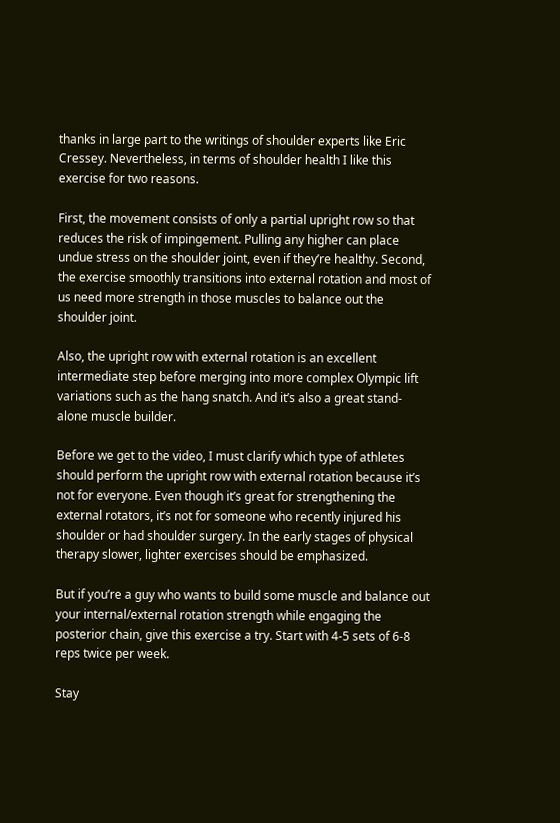thanks in large part to the writings of shoulder experts like Eric Cressey. Nevertheless, in terms of shoulder health I like this exercise for two reasons.

First, the movement consists of only a partial upright row so that reduces the risk of impingement. Pulling any higher can place undue stress on the shoulder joint, even if they’re healthy. Second, the exercise smoothly transitions into external rotation and most of us need more strength in those muscles to balance out the shoulder joint.

Also, the upright row with external rotation is an excellent intermediate step before merging into more complex Olympic lift variations such as the hang snatch. And it’s also a great stand-alone muscle builder.

Before we get to the video, I must clarify which type of athletes should perform the upright row with external rotation because it’s not for everyone. Even though it’s great for strengthening the external rotators, it’s not for someone who recently injured his shoulder or had shoulder surgery. In the early stages of physical therapy slower, lighter exercises should be emphasized.

But if you’re a guy who wants to build some muscle and balance out your internal/external rotation strength while engaging the posterior chain, give this exercise a try. Start with 4-5 sets of 6-8 reps twice per week.

Stay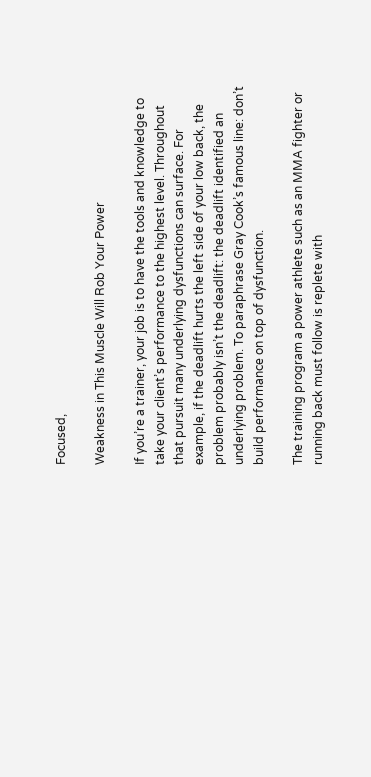Focused,

Weakness in This Muscle Will Rob Your Power

If you’re a trainer, your job is to have the tools and knowledge to take your client’s performance to the highest level. Throughout that pursuit many underlying dysfunctions can surface. For example, if the deadlift hurts the left side of your low back, the problem probably isn’t the deadlift: the deadlift identified an underlying problem. To paraphrase Gray Cook’s famous line: don’t build performance on top of dysfunction.

The training program a power athlete such as an MMA fighter or running back must follow is replete with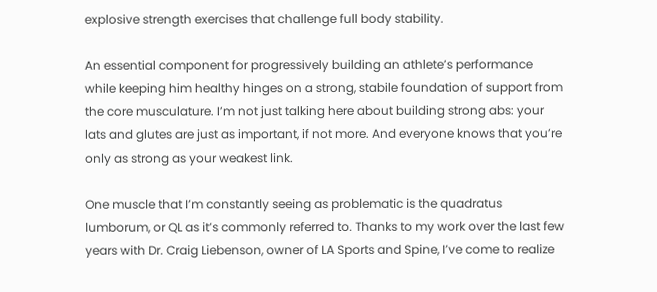explosive strength exercises that challenge full body stability.

An essential component for progressively building an athlete’s performance while keeping him healthy hinges on a strong, stabile foundation of support from the core musculature. I’m not just talking here about building strong abs: your lats and glutes are just as important, if not more. And everyone knows that you’re only as strong as your weakest link.

One muscle that I’m constantly seeing as problematic is the quadratus lumborum, or QL as it’s commonly referred to. Thanks to my work over the last few years with Dr. Craig Liebenson, owner of LA Sports and Spine, I’ve come to realize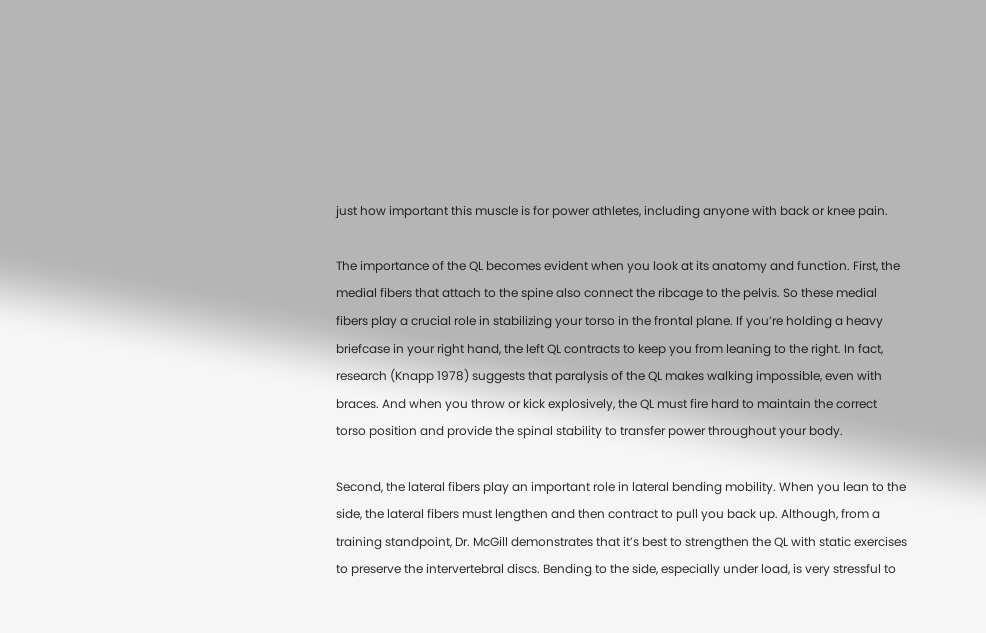just how important this muscle is for power athletes, including anyone with back or knee pain.

The importance of the QL becomes evident when you look at its anatomy and function. First, the medial fibers that attach to the spine also connect the ribcage to the pelvis. So these medial fibers play a crucial role in stabilizing your torso in the frontal plane. If you’re holding a heavy briefcase in your right hand, the left QL contracts to keep you from leaning to the right. In fact, research (Knapp 1978) suggests that paralysis of the QL makes walking impossible, even with braces. And when you throw or kick explosively, the QL must fire hard to maintain the correct torso position and provide the spinal stability to transfer power throughout your body.

Second, the lateral fibers play an important role in lateral bending mobility. When you lean to the side, the lateral fibers must lengthen and then contract to pull you back up. Although, from a training standpoint, Dr. McGill demonstrates that it’s best to strengthen the QL with static exercises to preserve the intervertebral discs. Bending to the side, especially under load, is very stressful to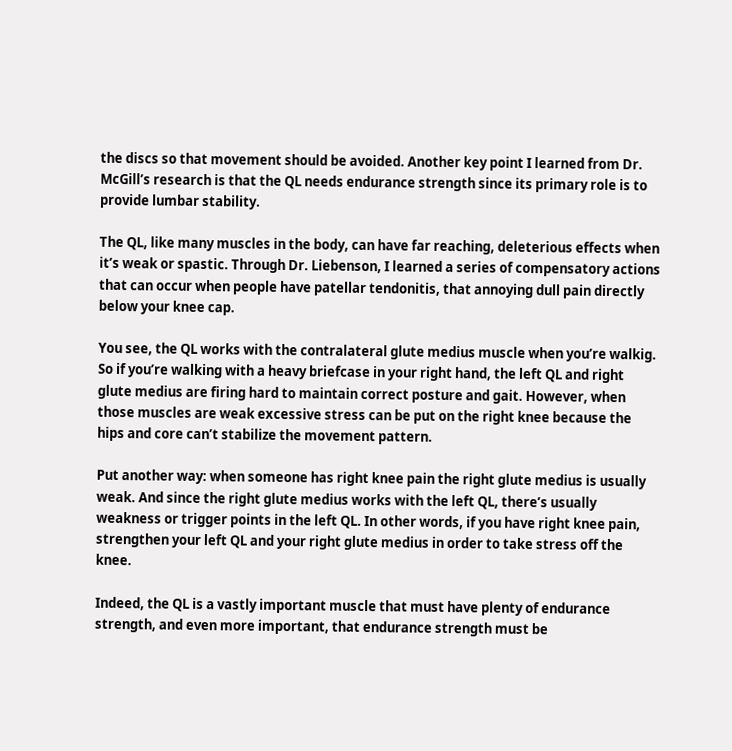the discs so that movement should be avoided. Another key point I learned from Dr. McGill’s research is that the QL needs endurance strength since its primary role is to provide lumbar stability.

The QL, like many muscles in the body, can have far reaching, deleterious effects when it’s weak or spastic. Through Dr. Liebenson, I learned a series of compensatory actions that can occur when people have patellar tendonitis, that annoying dull pain directly below your knee cap.

You see, the QL works with the contralateral glute medius muscle when you’re walkig. So if you’re walking with a heavy briefcase in your right hand, the left QL and right glute medius are firing hard to maintain correct posture and gait. However, when those muscles are weak excessive stress can be put on the right knee because the hips and core can’t stabilize the movement pattern.

Put another way: when someone has right knee pain the right glute medius is usually weak. And since the right glute medius works with the left QL, there’s usually weakness or trigger points in the left QL. In other words, if you have right knee pain, strengthen your left QL and your right glute medius in order to take stress off the knee.

Indeed, the QL is a vastly important muscle that must have plenty of endurance strength, and even more important, that endurance strength must be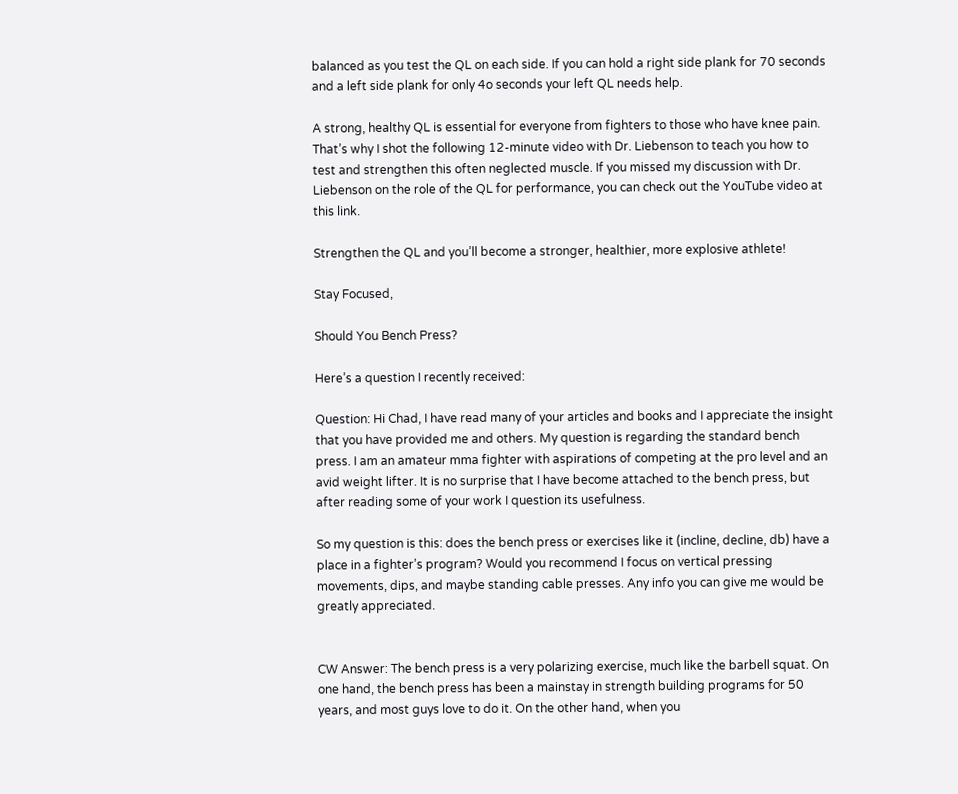balanced as you test the QL on each side. If you can hold a right side plank for 70 seconds and a left side plank for only 4o seconds your left QL needs help.

A strong, healthy QL is essential for everyone from fighters to those who have knee pain. That’s why I shot the following 12-minute video with Dr. Liebenson to teach you how to test and strengthen this often neglected muscle. If you missed my discussion with Dr. Liebenson on the role of the QL for performance, you can check out the YouTube video at this link.

Strengthen the QL and you’ll become a stronger, healthier, more explosive athlete!

Stay Focused,

Should You Bench Press?

Here’s a question I recently received:

Question: Hi Chad, I have read many of your articles and books and I appreciate the insight that you have provided me and others. My question is regarding the standard bench press. I am an amateur mma fighter with aspirations of competing at the pro level and an avid weight lifter. It is no surprise that I have become attached to the bench press, but after reading some of your work I question its usefulness.

So my question is this: does the bench press or exercises like it (incline, decline, db) have a place in a fighter’s program? Would you recommend I focus on vertical pressing movements, dips, and maybe standing cable presses. Any info you can give me would be greatly appreciated.


CW Answer: The bench press is a very polarizing exercise, much like the barbell squat. On one hand, the bench press has been a mainstay in strength building programs for 50 years, and most guys love to do it. On the other hand, when you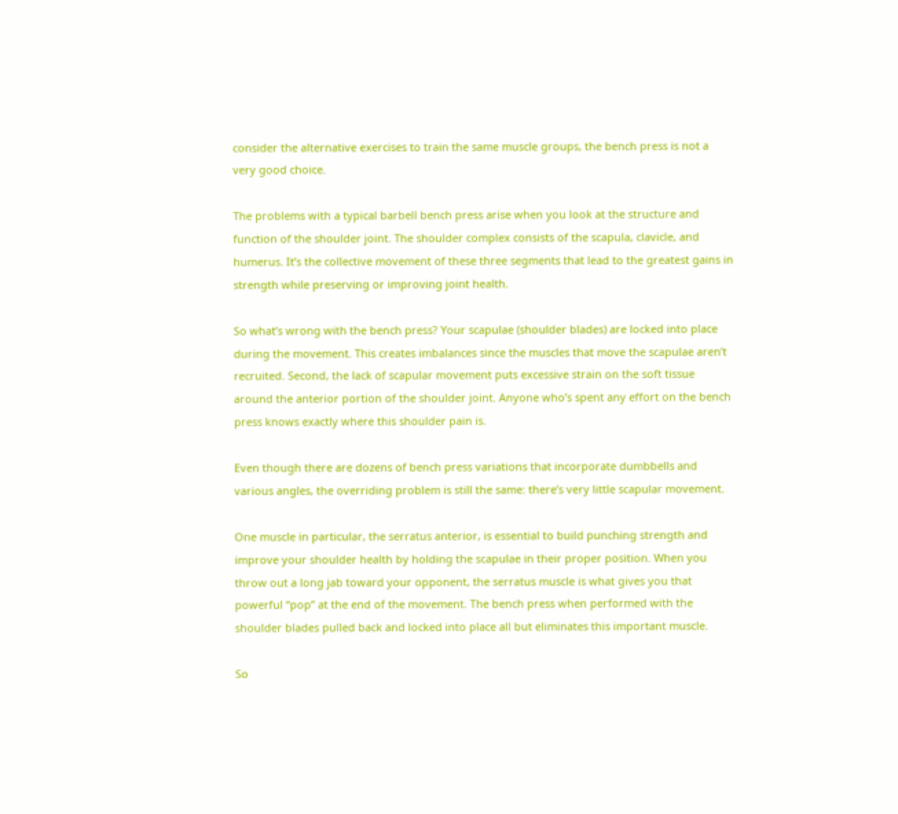consider the alternative exercises to train the same muscle groups, the bench press is not a very good choice.

The problems with a typical barbell bench press arise when you look at the structure and function of the shoulder joint. The shoulder complex consists of the scapula, clavicle, and humerus. It’s the collective movement of these three segments that lead to the greatest gains in strength while preserving or improving joint health.

So what’s wrong with the bench press? Your scapulae (shoulder blades) are locked into place during the movement. This creates imbalances since the muscles that move the scapulae aren’t recruited. Second, the lack of scapular movement puts excessive strain on the soft tissue around the anterior portion of the shoulder joint. Anyone who’s spent any effort on the bench press knows exactly where this shoulder pain is.

Even though there are dozens of bench press variations that incorporate dumbbells and various angles, the overriding problem is still the same: there’s very little scapular movement.

One muscle in particular, the serratus anterior, is essential to build punching strength and improve your shoulder health by holding the scapulae in their proper position. When you throw out a long jab toward your opponent, the serratus muscle is what gives you that powerful “pop” at the end of the movement. The bench press when performed with the shoulder blades pulled back and locked into place all but eliminates this important muscle.

So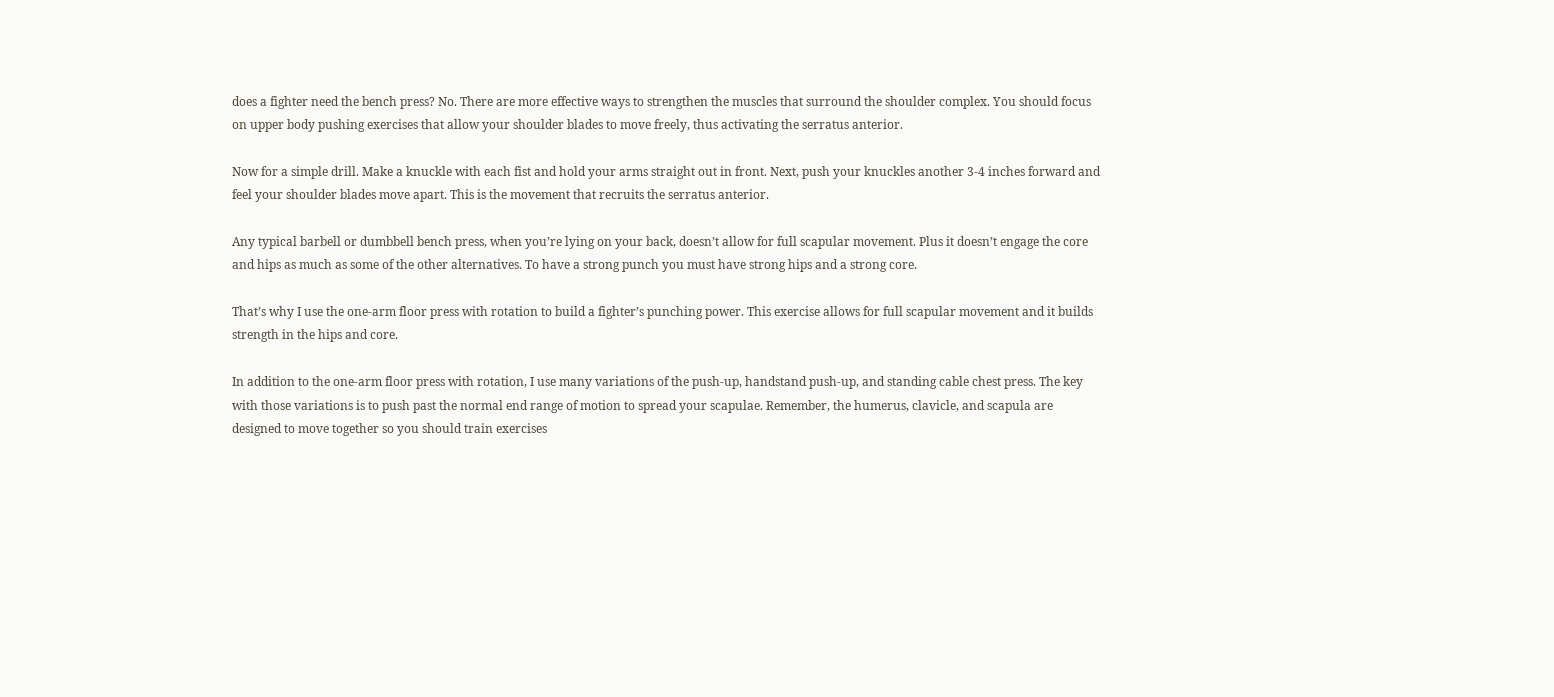does a fighter need the bench press? No. There are more effective ways to strengthen the muscles that surround the shoulder complex. You should focus on upper body pushing exercises that allow your shoulder blades to move freely, thus activating the serratus anterior.

Now for a simple drill. Make a knuckle with each fist and hold your arms straight out in front. Next, push your knuckles another 3-4 inches forward and feel your shoulder blades move apart. This is the movement that recruits the serratus anterior.

Any typical barbell or dumbbell bench press, when you’re lying on your back, doesn’t allow for full scapular movement. Plus it doesn’t engage the core and hips as much as some of the other alternatives. To have a strong punch you must have strong hips and a strong core.

That’s why I use the one-arm floor press with rotation to build a fighter’s punching power. This exercise allows for full scapular movement and it builds strength in the hips and core.

In addition to the one-arm floor press with rotation, I use many variations of the push-up, handstand push-up, and standing cable chest press. The key with those variations is to push past the normal end range of motion to spread your scapulae. Remember, the humerus, clavicle, and scapula are designed to move together so you should train exercises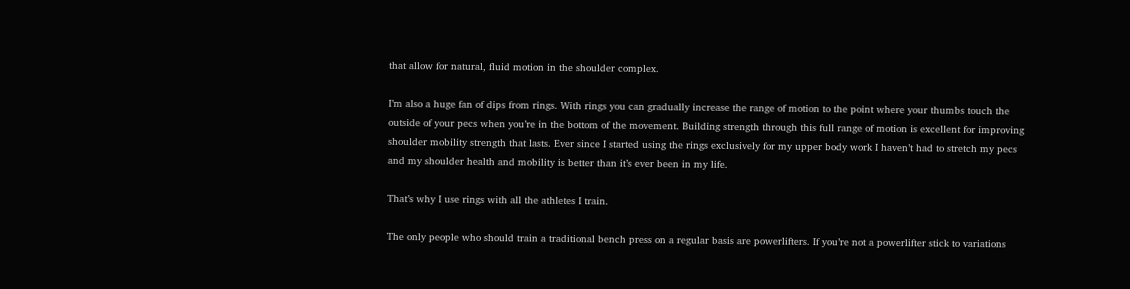that allow for natural, fluid motion in the shoulder complex.

I’m also a huge fan of dips from rings. With rings you can gradually increase the range of motion to the point where your thumbs touch the outside of your pecs when you’re in the bottom of the movement. Building strength through this full range of motion is excellent for improving shoulder mobility strength that lasts. Ever since I started using the rings exclusively for my upper body work I haven’t had to stretch my pecs and my shoulder health and mobility is better than it’s ever been in my life.

That’s why I use rings with all the athletes I train.

The only people who should train a traditional bench press on a regular basis are powerlifters. If you’re not a powerlifter stick to variations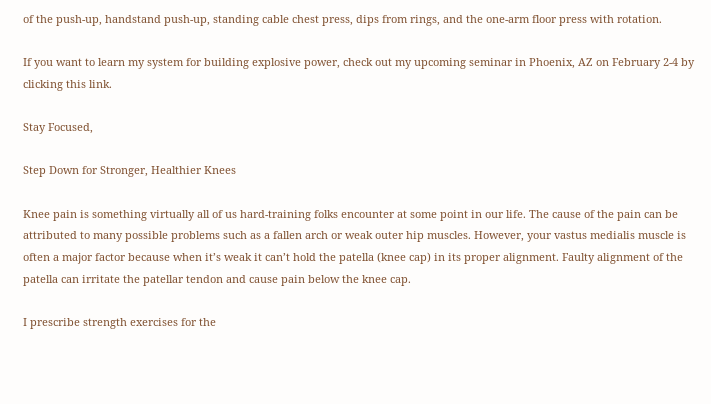of the push-up, handstand push-up, standing cable chest press, dips from rings, and the one-arm floor press with rotation.

If you want to learn my system for building explosive power, check out my upcoming seminar in Phoenix, AZ on February 2-4 by clicking this link.

Stay Focused,

Step Down for Stronger, Healthier Knees

Knee pain is something virtually all of us hard-training folks encounter at some point in our life. The cause of the pain can be attributed to many possible problems such as a fallen arch or weak outer hip muscles. However, your vastus medialis muscle is often a major factor because when it’s weak it can’t hold the patella (knee cap) in its proper alignment. Faulty alignment of the patella can irritate the patellar tendon and cause pain below the knee cap.

I prescribe strength exercises for the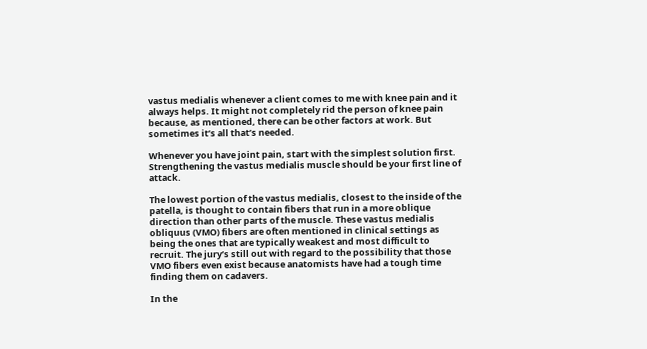vastus medialis whenever a client comes to me with knee pain and it always helps. It might not completely rid the person of knee pain because, as mentioned, there can be other factors at work. But sometimes it’s all that’s needed.

Whenever you have joint pain, start with the simplest solution first. Strengthening the vastus medialis muscle should be your first line of attack.

The lowest portion of the vastus medialis, closest to the inside of the patella, is thought to contain fibers that run in a more oblique direction than other parts of the muscle. These vastus medialis obliquus (VMO) fibers are often mentioned in clinical settings as being the ones that are typically weakest and most difficult to recruit. The jury’s still out with regard to the possibility that those VMO fibers even exist because anatomists have had a tough time finding them on cadavers.

In the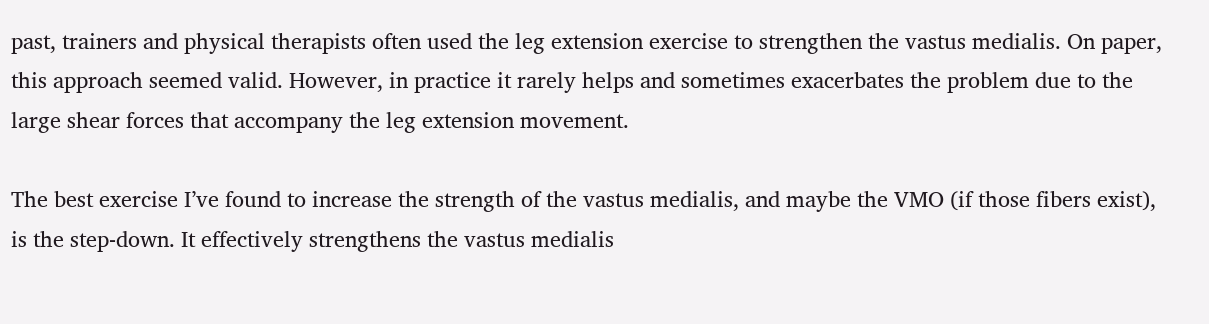past, trainers and physical therapists often used the leg extension exercise to strengthen the vastus medialis. On paper, this approach seemed valid. However, in practice it rarely helps and sometimes exacerbates the problem due to the large shear forces that accompany the leg extension movement.

The best exercise I’ve found to increase the strength of the vastus medialis, and maybe the VMO (if those fibers exist), is the step-down. It effectively strengthens the vastus medialis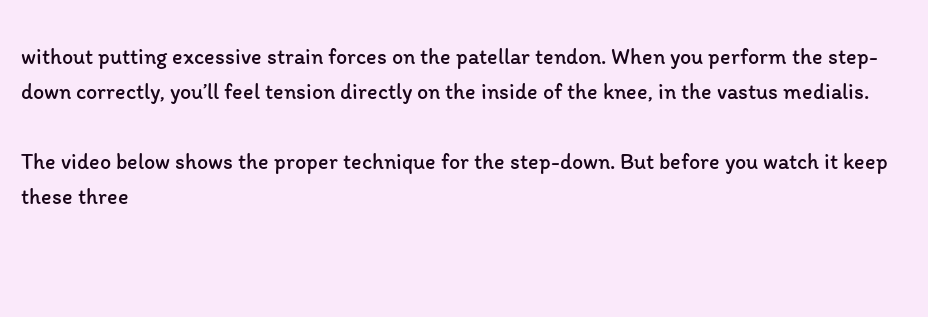without putting excessive strain forces on the patellar tendon. When you perform the step-down correctly, you’ll feel tension directly on the inside of the knee, in the vastus medialis.

The video below shows the proper technique for the step-down. But before you watch it keep these three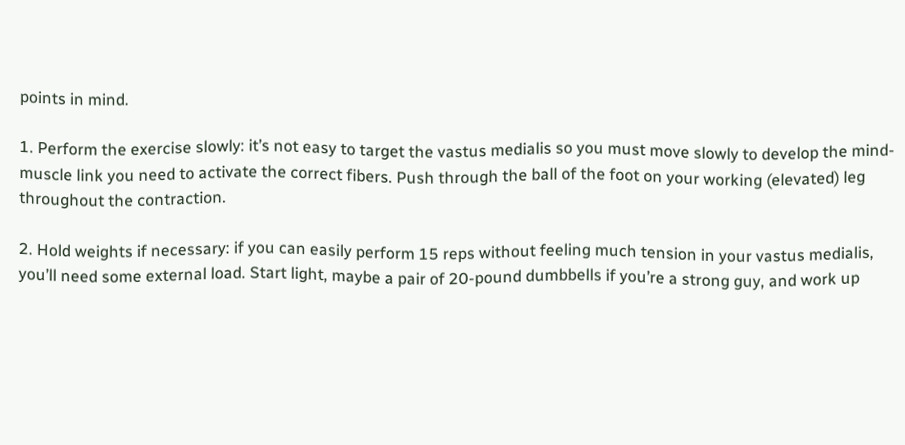points in mind.

1. Perform the exercise slowly: it’s not easy to target the vastus medialis so you must move slowly to develop the mind-muscle link you need to activate the correct fibers. Push through the ball of the foot on your working (elevated) leg throughout the contraction.

2. Hold weights if necessary: if you can easily perform 15 reps without feeling much tension in your vastus medialis, you’ll need some external load. Start light, maybe a pair of 20-pound dumbbells if you’re a strong guy, and work up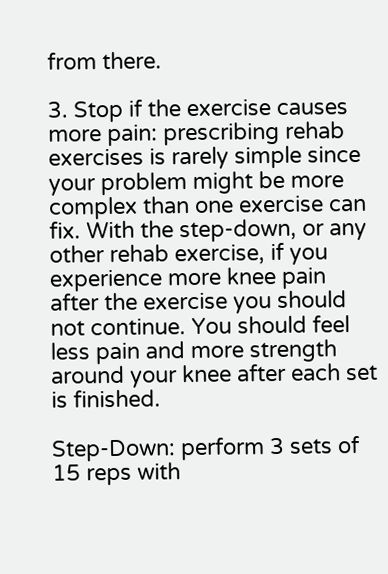from there.

3. Stop if the exercise causes more pain: prescribing rehab exercises is rarely simple since your problem might be more complex than one exercise can fix. With the step-down, or any other rehab exercise, if you experience more knee pain after the exercise you should not continue. You should feel less pain and more strength around your knee after each set is finished.

Step-Down: perform 3 sets of 15 reps with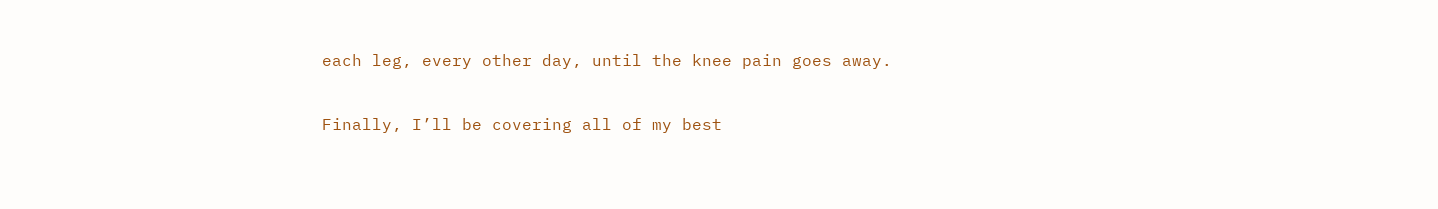each leg, every other day, until the knee pain goes away.

Finally, I’ll be covering all of my best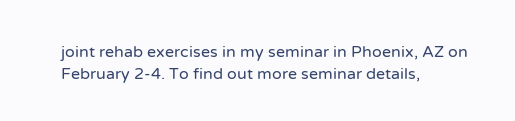joint rehab exercises in my seminar in Phoenix, AZ on February 2-4. To find out more seminar details,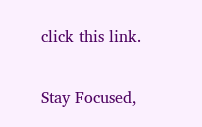click this link.

Stay Focused,